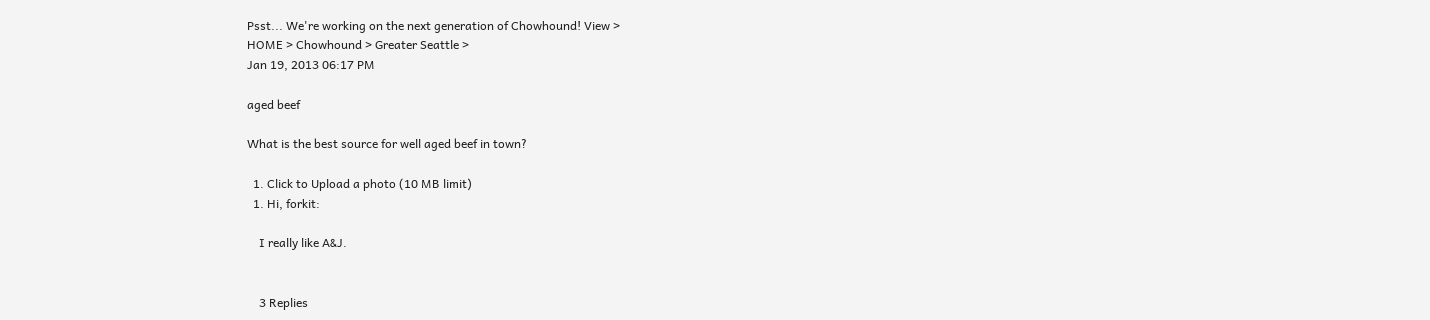Psst... We're working on the next generation of Chowhound! View >
HOME > Chowhound > Greater Seattle >
Jan 19, 2013 06:17 PM

aged beef

What is the best source for well aged beef in town?

  1. Click to Upload a photo (10 MB limit)
  1. Hi, forkit:

    I really like A&J.


    3 Replies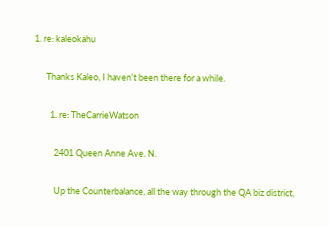1. re: kaleokahu

      Thanks Kaleo, I haven't been there for a while.

        1. re: TheCarrieWatson

          2401 Queen Anne Ave. N.

          Up the Counterbalance, all the way through the QA biz district,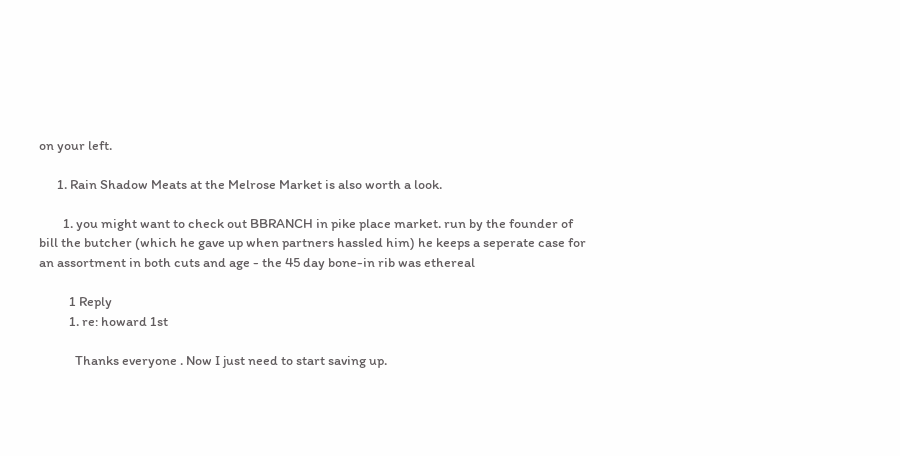on your left.

      1. Rain Shadow Meats at the Melrose Market is also worth a look.

        1. you might want to check out BBRANCH in pike place market. run by the founder of bill the butcher (which he gave up when partners hassled him) he keeps a seperate case for an assortment in both cuts and age - the 45 day bone-in rib was ethereal

          1 Reply
          1. re: howard 1st

            Thanks everyone . Now I just need to start saving up.